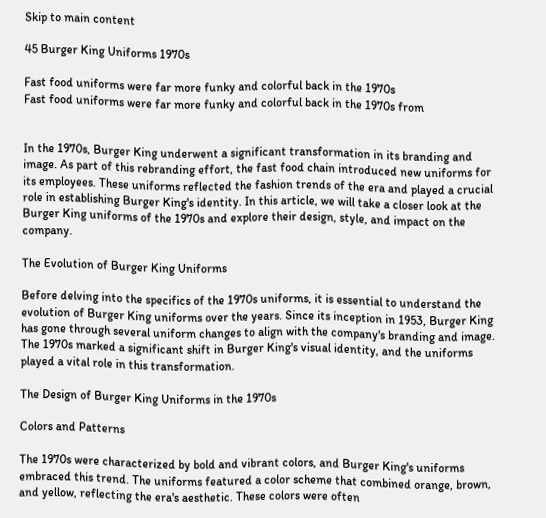Skip to main content

45 Burger King Uniforms 1970s

Fast food uniforms were far more funky and colorful back in the 1970s
Fast food uniforms were far more funky and colorful back in the 1970s from


In the 1970s, Burger King underwent a significant transformation in its branding and image. As part of this rebranding effort, the fast food chain introduced new uniforms for its employees. These uniforms reflected the fashion trends of the era and played a crucial role in establishing Burger King's identity. In this article, we will take a closer look at the Burger King uniforms of the 1970s and explore their design, style, and impact on the company.

The Evolution of Burger King Uniforms

Before delving into the specifics of the 1970s uniforms, it is essential to understand the evolution of Burger King uniforms over the years. Since its inception in 1953, Burger King has gone through several uniform changes to align with the company's branding and image. The 1970s marked a significant shift in Burger King's visual identity, and the uniforms played a vital role in this transformation.

The Design of Burger King Uniforms in the 1970s

Colors and Patterns

The 1970s were characterized by bold and vibrant colors, and Burger King's uniforms embraced this trend. The uniforms featured a color scheme that combined orange, brown, and yellow, reflecting the era's aesthetic. These colors were often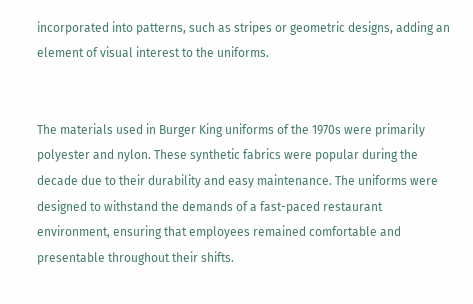incorporated into patterns, such as stripes or geometric designs, adding an element of visual interest to the uniforms.


The materials used in Burger King uniforms of the 1970s were primarily polyester and nylon. These synthetic fabrics were popular during the decade due to their durability and easy maintenance. The uniforms were designed to withstand the demands of a fast-paced restaurant environment, ensuring that employees remained comfortable and presentable throughout their shifts.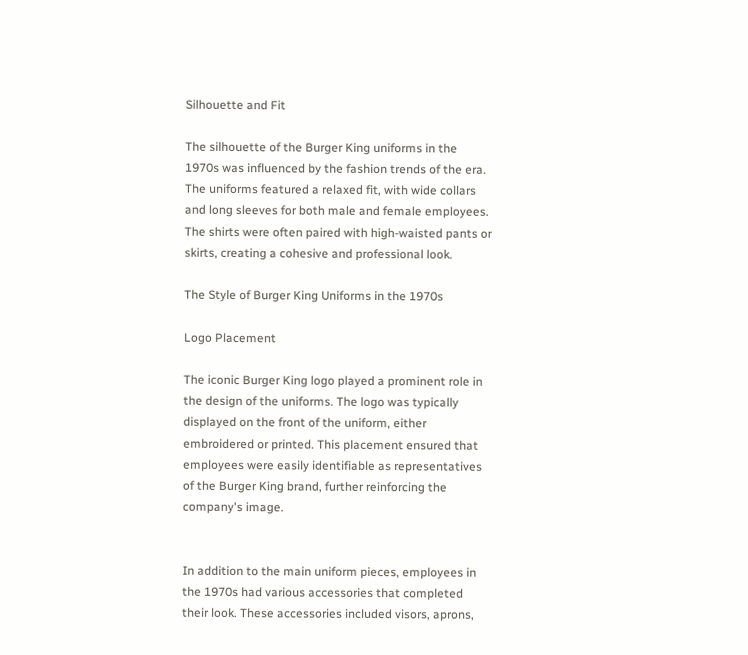Silhouette and Fit

The silhouette of the Burger King uniforms in the 1970s was influenced by the fashion trends of the era. The uniforms featured a relaxed fit, with wide collars and long sleeves for both male and female employees. The shirts were often paired with high-waisted pants or skirts, creating a cohesive and professional look.

The Style of Burger King Uniforms in the 1970s

Logo Placement

The iconic Burger King logo played a prominent role in the design of the uniforms. The logo was typically displayed on the front of the uniform, either embroidered or printed. This placement ensured that employees were easily identifiable as representatives of the Burger King brand, further reinforcing the company's image.


In addition to the main uniform pieces, employees in the 1970s had various accessories that completed their look. These accessories included visors, aprons,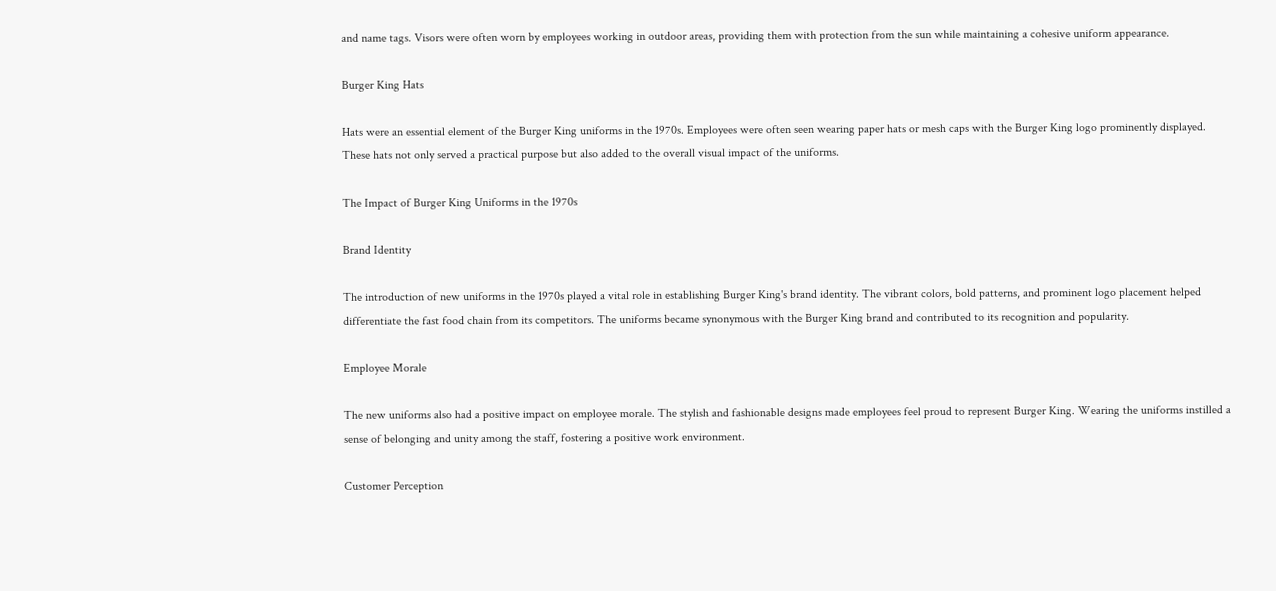and name tags. Visors were often worn by employees working in outdoor areas, providing them with protection from the sun while maintaining a cohesive uniform appearance.

Burger King Hats

Hats were an essential element of the Burger King uniforms in the 1970s. Employees were often seen wearing paper hats or mesh caps with the Burger King logo prominently displayed. These hats not only served a practical purpose but also added to the overall visual impact of the uniforms.

The Impact of Burger King Uniforms in the 1970s

Brand Identity

The introduction of new uniforms in the 1970s played a vital role in establishing Burger King's brand identity. The vibrant colors, bold patterns, and prominent logo placement helped differentiate the fast food chain from its competitors. The uniforms became synonymous with the Burger King brand and contributed to its recognition and popularity.

Employee Morale

The new uniforms also had a positive impact on employee morale. The stylish and fashionable designs made employees feel proud to represent Burger King. Wearing the uniforms instilled a sense of belonging and unity among the staff, fostering a positive work environment.

Customer Perception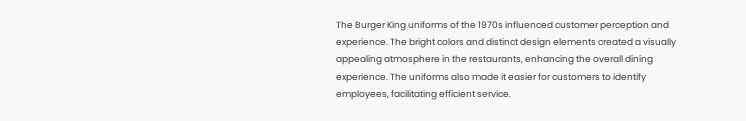The Burger King uniforms of the 1970s influenced customer perception and experience. The bright colors and distinct design elements created a visually appealing atmosphere in the restaurants, enhancing the overall dining experience. The uniforms also made it easier for customers to identify employees, facilitating efficient service.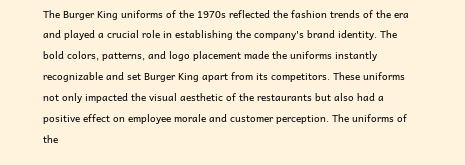The Burger King uniforms of the 1970s reflected the fashion trends of the era and played a crucial role in establishing the company's brand identity. The bold colors, patterns, and logo placement made the uniforms instantly recognizable and set Burger King apart from its competitors. These uniforms not only impacted the visual aesthetic of the restaurants but also had a positive effect on employee morale and customer perception. The uniforms of the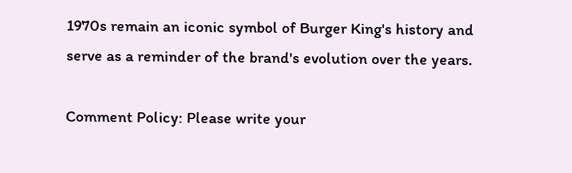1970s remain an iconic symbol of Burger King's history and serve as a reminder of the brand's evolution over the years.

Comment Policy: Please write your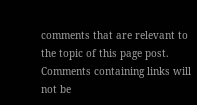comments that are relevant to the topic of this page post. Comments containing links will not be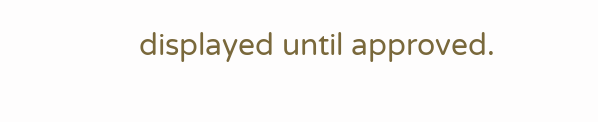displayed until approved.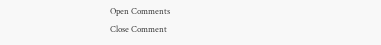Open Comments
Close Comment